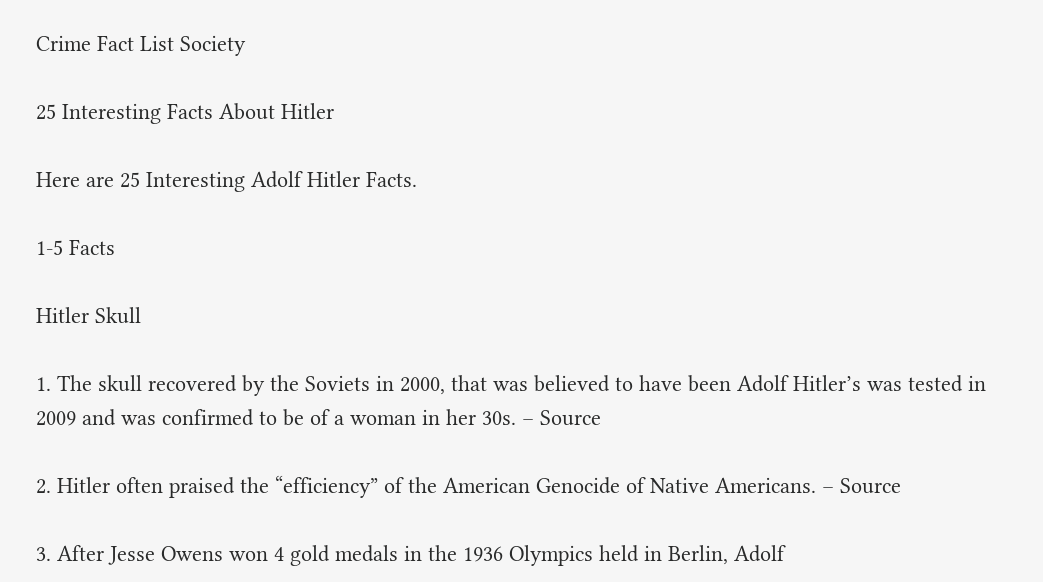Crime Fact List Society

25 Interesting Facts About Hitler

Here are 25 Interesting Adolf Hitler Facts.

1-5 Facts

Hitler Skull

1. The skull recovered by the Soviets in 2000, that was believed to have been Adolf Hitler’s was tested in 2009 and was confirmed to be of a woman in her 30s. – Source

2. Hitler often praised the “efficiency” of the American Genocide of Native Americans. – Source

3. After Jesse Owens won 4 gold medals in the 1936 Olympics held in Berlin, Adolf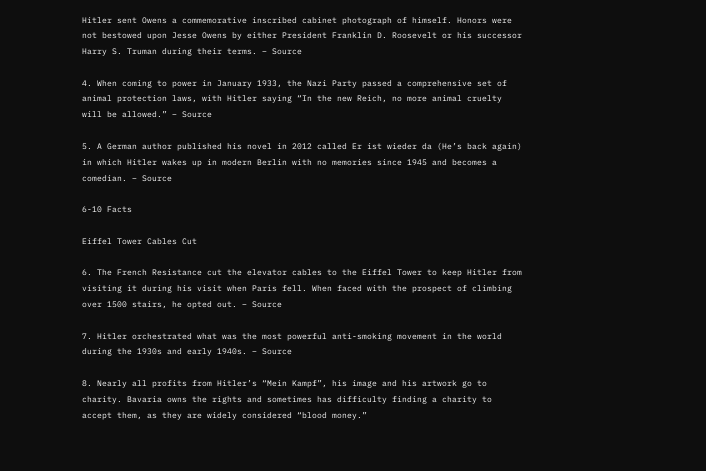Hitler sent Owens a commemorative inscribed cabinet photograph of himself. Honors were not bestowed upon Jesse Owens by either President Franklin D. Roosevelt or his successor Harry S. Truman during their terms. – Source

4. When coming to power in January 1933, the Nazi Party passed a comprehensive set of animal protection laws, with Hitler saying “In the new Reich, no more animal cruelty will be allowed.” – Source

5. A German author published his novel in 2012 called Er ist wieder da (He’s back again) in which Hitler wakes up in modern Berlin with no memories since 1945 and becomes a comedian. – Source

6-10 Facts

Eiffel Tower Cables Cut

6. The French Resistance cut the elevator cables to the Eiffel Tower to keep Hitler from visiting it during his visit when Paris fell. When faced with the prospect of climbing over 1500 stairs, he opted out. – Source

7. Hitler orchestrated what was the most powerful anti-smoking movement in the world during the 1930s and early 1940s. – Source

8. Nearly all profits from Hitler’s “Mein Kampf”, his image and his artwork go to charity. Bavaria owns the rights and sometimes has difficulty finding a charity to accept them, as they are widely considered “blood money.”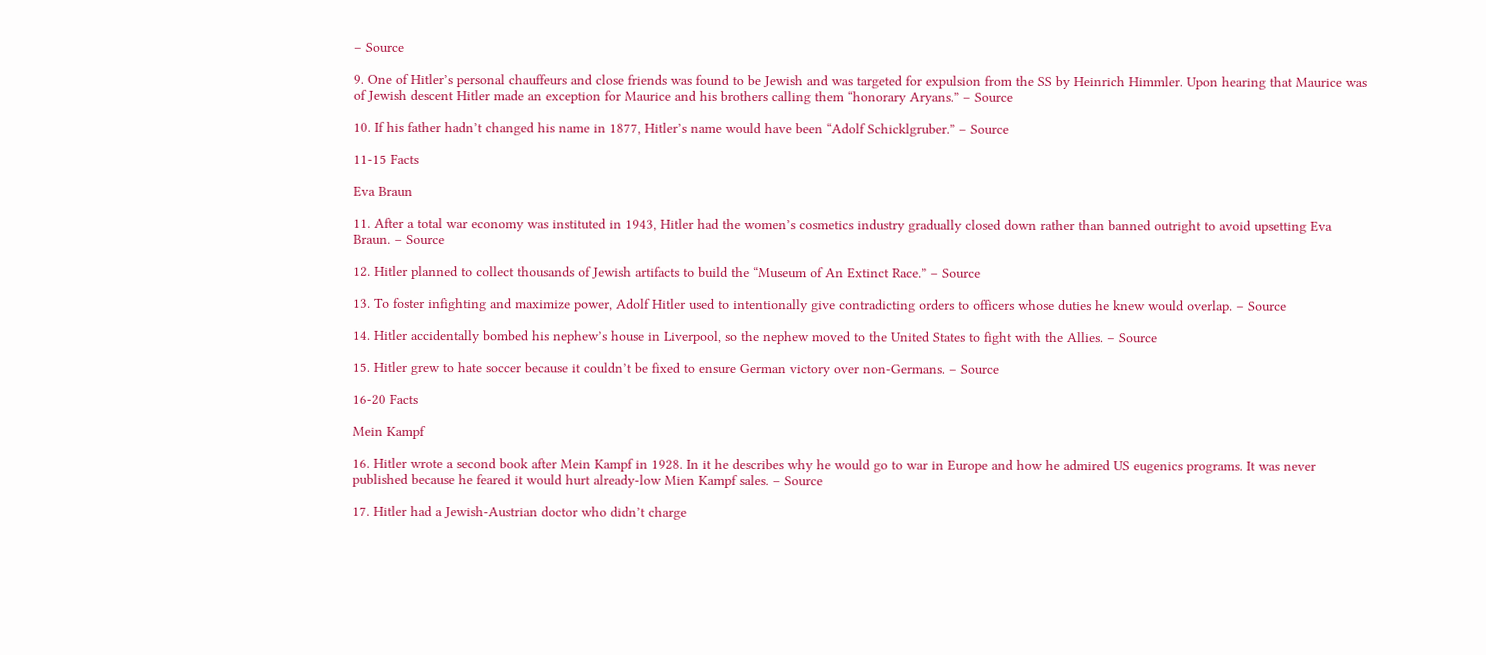– Source

9. One of Hitler’s personal chauffeurs and close friends was found to be Jewish and was targeted for expulsion from the SS by Heinrich Himmler. Upon hearing that Maurice was of Jewish descent Hitler made an exception for Maurice and his brothers calling them “honorary Aryans.” – Source

10. If his father hadn’t changed his name in 1877, Hitler’s name would have been “Adolf Schicklgruber.” – Source

11-15 Facts

Eva Braun

11. After a total war economy was instituted in 1943, Hitler had the women’s cosmetics industry gradually closed down rather than banned outright to avoid upsetting Eva Braun. – Source

12. Hitler planned to collect thousands of Jewish artifacts to build the “Museum of An Extinct Race.” – Source

13. To foster infighting and maximize power, Adolf Hitler used to intentionally give contradicting orders to officers whose duties he knew would overlap. – Source

14. Hitler accidentally bombed his nephew’s house in Liverpool, so the nephew moved to the United States to fight with the Allies. – Source

15. Hitler grew to hate soccer because it couldn’t be fixed to ensure German victory over non-Germans. – Source

16-20 Facts

Mein Kampf

16. Hitler wrote a second book after Mein Kampf in 1928. In it he describes why he would go to war in Europe and how he admired US eugenics programs. It was never published because he feared it would hurt already-low Mien Kampf sales. – Source

17. Hitler had a Jewish-Austrian doctor who didn’t charge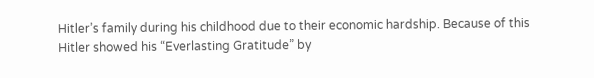Hitler’s family during his childhood due to their economic hardship. Because of this Hitler showed his “Everlasting Gratitude” by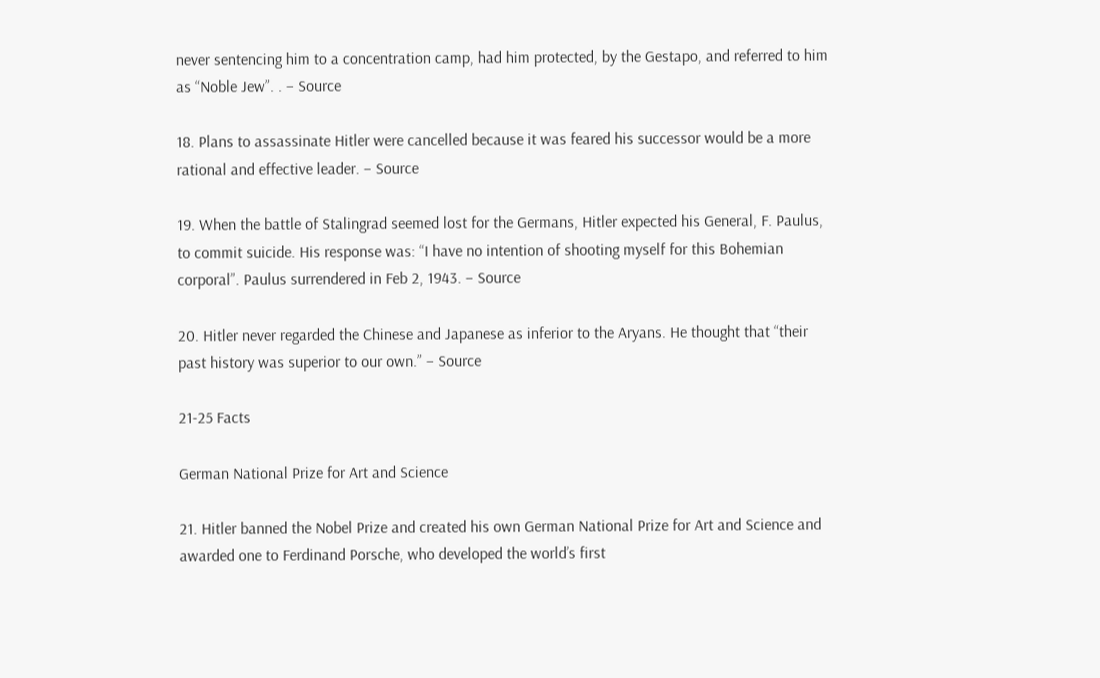never sentencing him to a concentration camp, had him protected, by the Gestapo, and referred to him as “Noble Jew”. . – Source

18. Plans to assassinate Hitler were cancelled because it was feared his successor would be a more rational and effective leader. – Source

19. When the battle of Stalingrad seemed lost for the Germans, Hitler expected his General, F. Paulus, to commit suicide. His response was: “I have no intention of shooting myself for this Bohemian corporal”. Paulus surrendered in Feb 2, 1943. – Source

20. Hitler never regarded the Chinese and Japanese as inferior to the Aryans. He thought that “their past history was superior to our own.” – Source

21-25 Facts

German National Prize for Art and Science

21. Hitler banned the Nobel Prize and created his own German National Prize for Art and Science and awarded one to Ferdinand Porsche, who developed the world’s first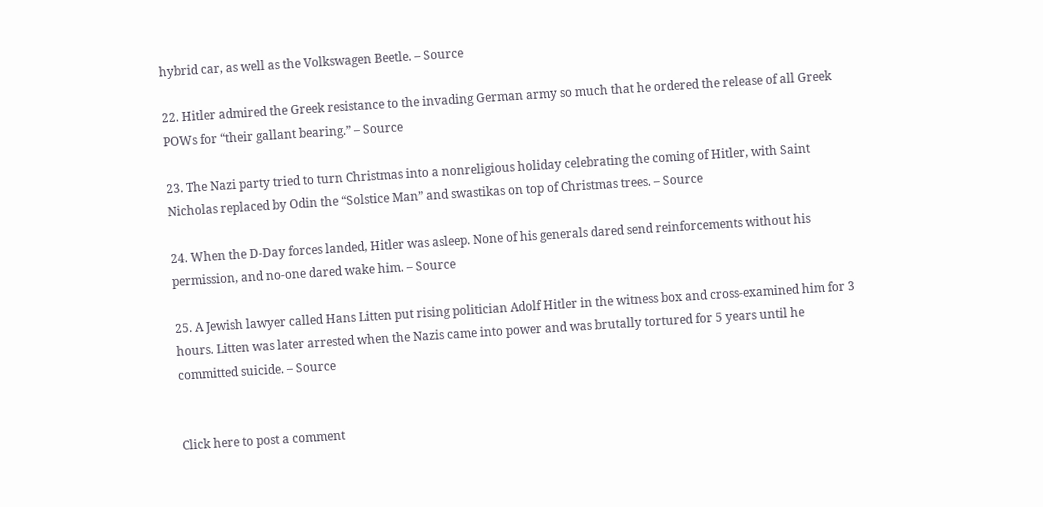hybrid car, as well as the Volkswagen Beetle. – Source

22. Hitler admired the Greek resistance to the invading German army so much that he ordered the release of all Greek POWs for “their gallant bearing.” – Source

23. The Nazi party tried to turn Christmas into a nonreligious holiday celebrating the coming of Hitler, with Saint Nicholas replaced by Odin the “Solstice Man” and swastikas on top of Christmas trees. – Source

24. When the D-Day forces landed, Hitler was asleep. None of his generals dared send reinforcements without his permission, and no-one dared wake him. – Source

25. A Jewish lawyer called Hans Litten put rising politician Adolf Hitler in the witness box and cross-examined him for 3 hours. Litten was later arrested when the Nazis came into power and was brutally tortured for 5 years until he committed suicide. – Source


Click here to post a comment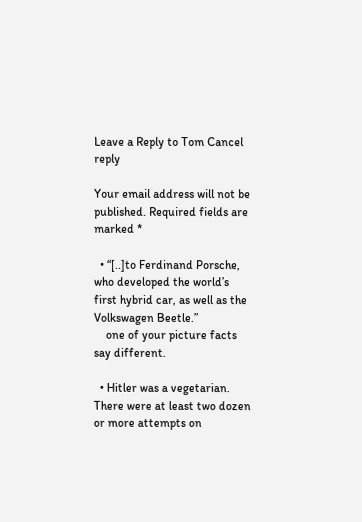Leave a Reply to Tom Cancel reply

Your email address will not be published. Required fields are marked *

  • “[..]to Ferdinand Porsche, who developed the world’s first hybrid car, as well as the Volkswagen Beetle.”
    one of your picture facts say different.

  • Hitler was a vegetarian. There were at least two dozen or more attempts on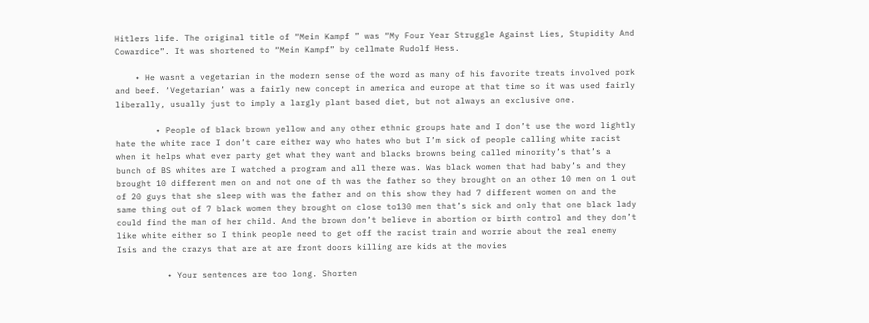Hitlers life. The original title of “Mein Kampf ” was “My Four Year Struggle Against Lies, Stupidity And Cowardice”. It was shortened to “Mein Kampf” by cellmate Rudolf Hess.

    • He wasnt a vegetarian in the modern sense of the word as many of his favorite treats involved pork and beef. ‘Vegetarian’ was a fairly new concept in america and europe at that time so it was used fairly liberally, usually just to imply a largly plant based diet, but not always an exclusive one.

        • People of black brown yellow and any other ethnic groups hate and I don’t use the word lightly hate the white race I don’t care either way who hates who but I’m sick of people calling white racist when it helps what ever party get what they want and blacks browns being called minority’s that’s a bunch of BS whites are I watched a program and all there was. Was black women that had baby’s and they brought 10 different men on and not one of th was the father so they brought on an other 10 men on 1 out of 20 guys that she sleep with was the father and on this show they had 7 different women on and the same thing out of 7 black women they brought on close to130 men that’s sick and only that one black lady could find the man of her child. And the brown don’t believe in abortion or birth control and they don’t like white either so I think people need to get off the racist train and worrie about the real enemy Isis and the crazys that are at are front doors killing are kids at the movies

          • Your sentences are too long. Shorten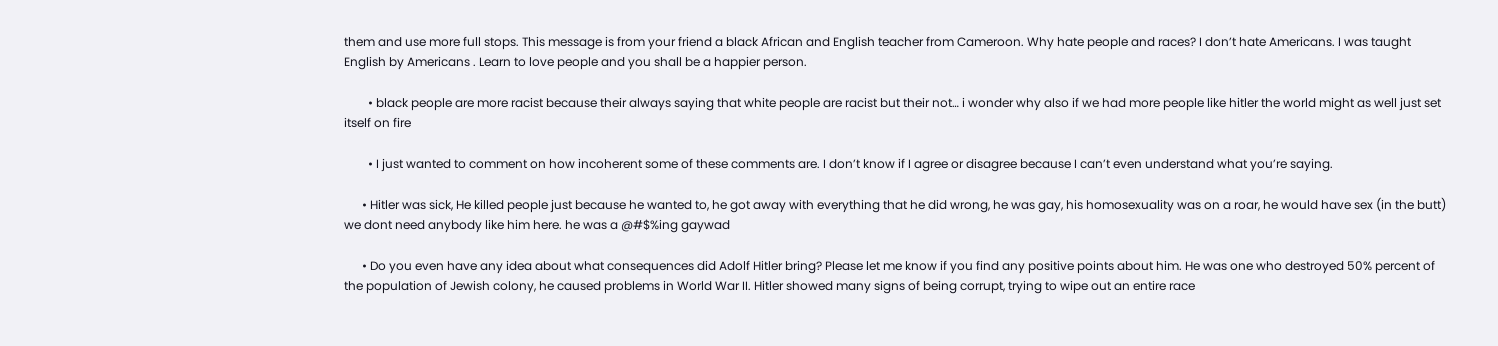them and use more full stops. This message is from your friend a black African and English teacher from Cameroon. Why hate people and races? I don’t hate Americans. I was taught English by Americans . Learn to love people and you shall be a happier person.

        • black people are more racist because their always saying that white people are racist but their not… i wonder why also if we had more people like hitler the world might as well just set itself on fire

        • I just wanted to comment on how incoherent some of these comments are. I don’t know if I agree or disagree because I can’t even understand what you’re saying.

      • Hitler was sick, He killed people just because he wanted to, he got away with everything that he did wrong, he was gay, his homosexuality was on a roar, he would have sex (in the butt) we dont need anybody like him here. he was a @#$%ing gaywad

      • Do you even have any idea about what consequences did Adolf Hitler bring? Please let me know if you find any positive points about him. He was one who destroyed 50% percent of the population of Jewish colony, he caused problems in World War II. Hitler showed many signs of being corrupt, trying to wipe out an entire race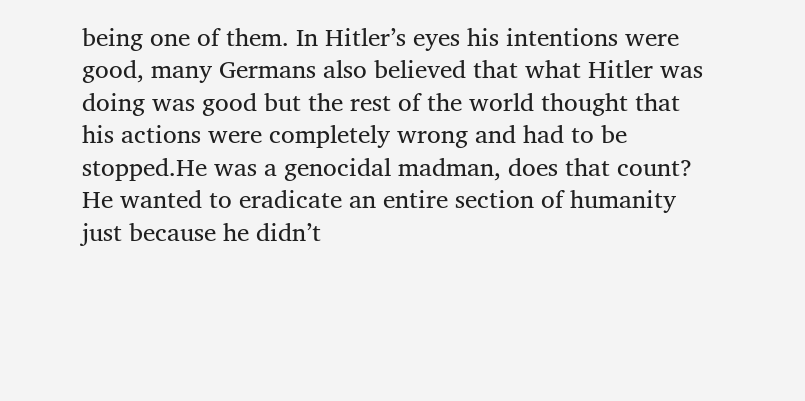being one of them. In Hitler’s eyes his intentions were good, many Germans also believed that what Hitler was doing was good but the rest of the world thought that his actions were completely wrong and had to be stopped.He was a genocidal madman, does that count? He wanted to eradicate an entire section of humanity just because he didn’t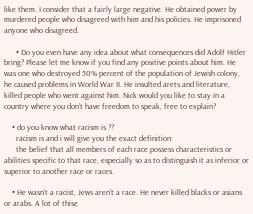like them. I consider that a fairly large negative. He obtained power by murdered people who disagreed with him and his policies. He imprisoned anyone who disagreed.

      • Do you even have any idea about what consequences did Adolf Hitler bring? Please let me know if you find any positive points about him. He was one who destroyed 50% percent of the population of Jewish colony, he caused problems in World War II. He insulted arets and literature, killed people who went against him. Nick would you like to stay in a country where you don’t have freedom to speak, free to explain?

    • do you know what racism is ??
      racism is and i will give you the exact definition:
      the belief that all members of each race possess characteristics or abilities specific to that race, especially so as to distinguish it as inferior or superior to another race or races.

    • He wasn’t a racist, Jews aren’t a race. He never killed blacks or asians or arabs. A lot of thise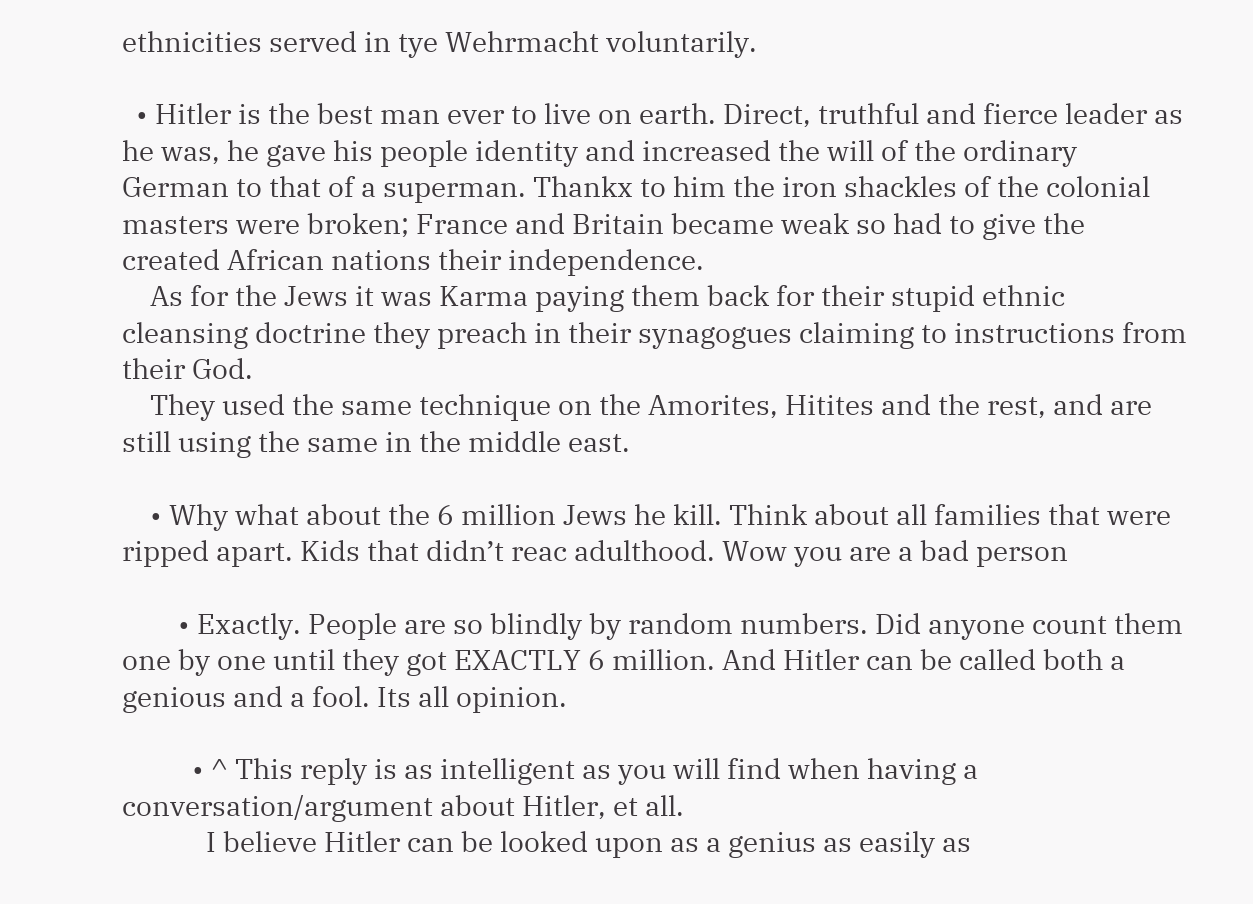ethnicities served in tye Wehrmacht voluntarily.

  • Hitler is the best man ever to live on earth. Direct, truthful and fierce leader as he was, he gave his people identity and increased the will of the ordinary German to that of a superman. Thankx to him the iron shackles of the colonial masters were broken; France and Britain became weak so had to give the created African nations their independence.
    As for the Jews it was Karma paying them back for their stupid ethnic cleansing doctrine they preach in their synagogues claiming to instructions from their God.
    They used the same technique on the Amorites, Hitites and the rest, and are still using the same in the middle east.

    • Why what about the 6 million Jews he kill. Think about all families that were ripped apart. Kids that didn’t reac adulthood. Wow you are a bad person

        • Exactly. People are so blindly by random numbers. Did anyone count them one by one until they got EXACTLY 6 million. And Hitler can be called both a genious and a fool. Its all opinion.

          • ^ This reply is as intelligent as you will find when having a conversation/argument about Hitler, et all.
            I believe Hitler can be looked upon as a genius as easily as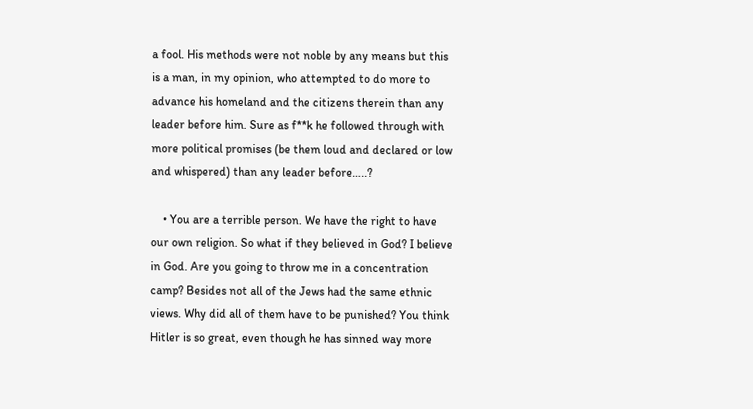a fool. His methods were not noble by any means but this is a man, in my opinion, who attempted to do more to advance his homeland and the citizens therein than any leader before him. Sure as f**k he followed through with more political promises (be them loud and declared or low and whispered) than any leader before…..?

    • You are a terrible person. We have the right to have our own religion. So what if they believed in God? I believe in God. Are you going to throw me in a concentration camp? Besides not all of the Jews had the same ethnic views. Why did all of them have to be punished? You think Hitler is so great, even though he has sinned way more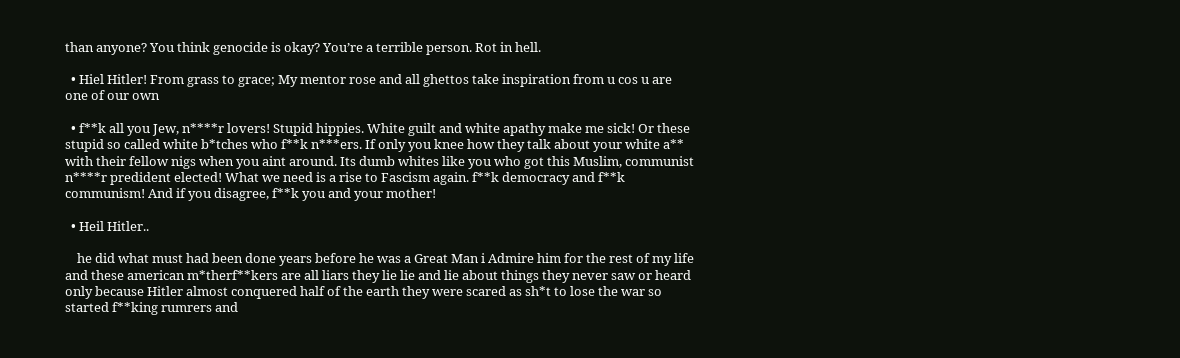than anyone? You think genocide is okay? You’re a terrible person. Rot in hell.

  • Hiel Hitler! From grass to grace; My mentor rose and all ghettos take inspiration from u cos u are one of our own

  • f**k all you Jew, n****r lovers! Stupid hippies. White guilt and white apathy make me sick! Or these stupid so called white b*tches who f**k n***ers. If only you knee how they talk about your white a** with their fellow nigs when you aint around. Its dumb whites like you who got this Muslim, communist n****r predident elected! What we need is a rise to Fascism again. f**k democracy and f**k communism! And if you disagree, f**k you and your mother!

  • Heil Hitler..

    he did what must had been done years before he was a Great Man i Admire him for the rest of my life and these american m*therf**kers are all liars they lie lie and lie about things they never saw or heard only because Hitler almost conquered half of the earth they were scared as sh*t to lose the war so started f**king rumrers and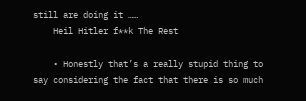still are doing it ……
    Heil Hitler f**k The Rest

    • Honestly that’s a really stupid thing to say considering the fact that there is so much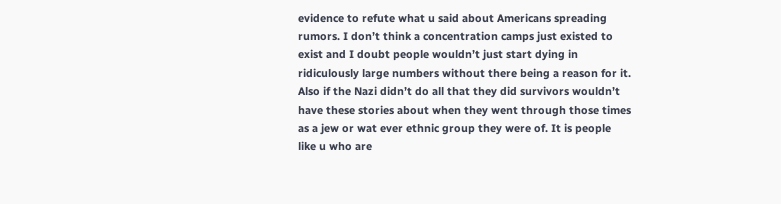evidence to refute what u said about Americans spreading rumors. I don’t think a concentration camps just existed to exist and I doubt people wouldn’t just start dying in ridiculously large numbers without there being a reason for it. Also if the Nazi didn’t do all that they did survivors wouldn’t have these stories about when they went through those times as a jew or wat ever ethnic group they were of. It is people like u who are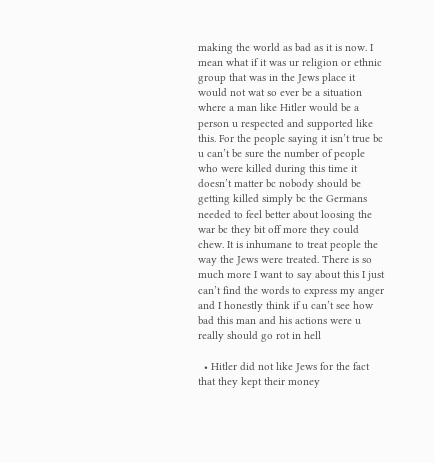making the world as bad as it is now. I mean what if it was ur religion or ethnic group that was in the Jews place it would not wat so ever be a situation where a man like Hitler would be a person u respected and supported like this. For the people saying it isn’t true bc u can’t be sure the number of people who were killed during this time it doesn’t matter bc nobody should be getting killed simply bc the Germans needed to feel better about loosing the war bc they bit off more they could chew. It is inhumane to treat people the way the Jews were treated. There is so much more I want to say about this I just can’t find the words to express my anger and I honestly think if u can’t see how bad this man and his actions were u really should go rot in hell

  • Hitler did not like Jews for the fact that they kept their money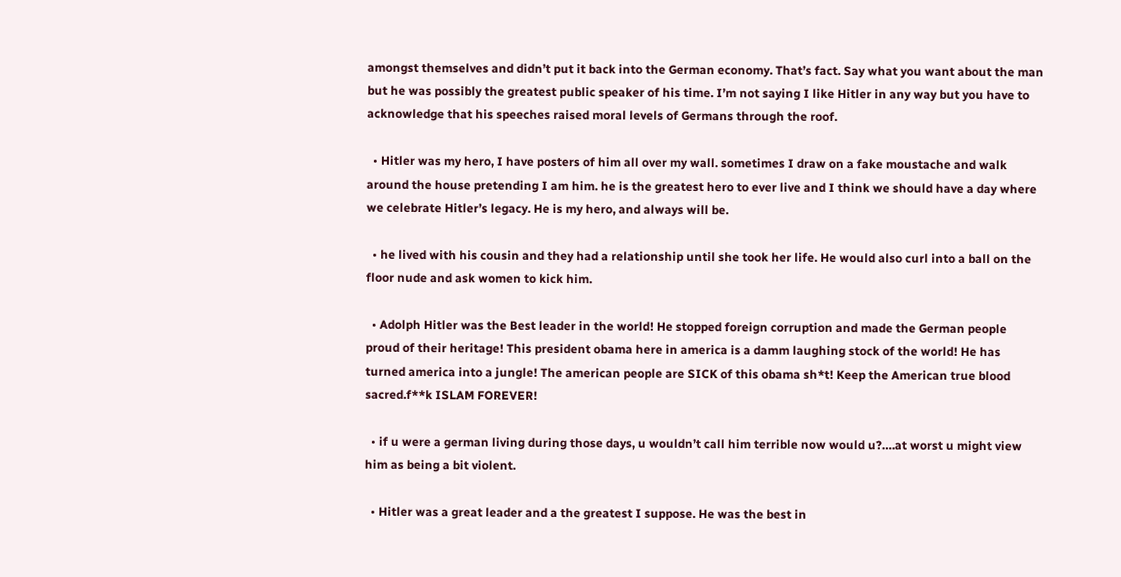amongst themselves and didn’t put it back into the German economy. That’s fact. Say what you want about the man but he was possibly the greatest public speaker of his time. I’m not saying I like Hitler in any way but you have to acknowledge that his speeches raised moral levels of Germans through the roof.

  • Hitler was my hero, I have posters of him all over my wall. sometimes I draw on a fake moustache and walk around the house pretending I am him. he is the greatest hero to ever live and I think we should have a day where we celebrate Hitler’s legacy. He is my hero, and always will be.

  • he lived with his cousin and they had a relationship until she took her life. He would also curl into a ball on the floor nude and ask women to kick him.

  • Adolph Hitler was the Best leader in the world! He stopped foreign corruption and made the German people proud of their heritage! This president obama here in america is a damm laughing stock of the world! He has turned america into a jungle! The american people are SICK of this obama sh*t! Keep the American true blood sacred.f**k ISLAM FOREVER!

  • if u were a german living during those days, u wouldn’t call him terrible now would u?….at worst u might view him as being a bit violent.

  • Hitler was a great leader and a the greatest I suppose. He was the best in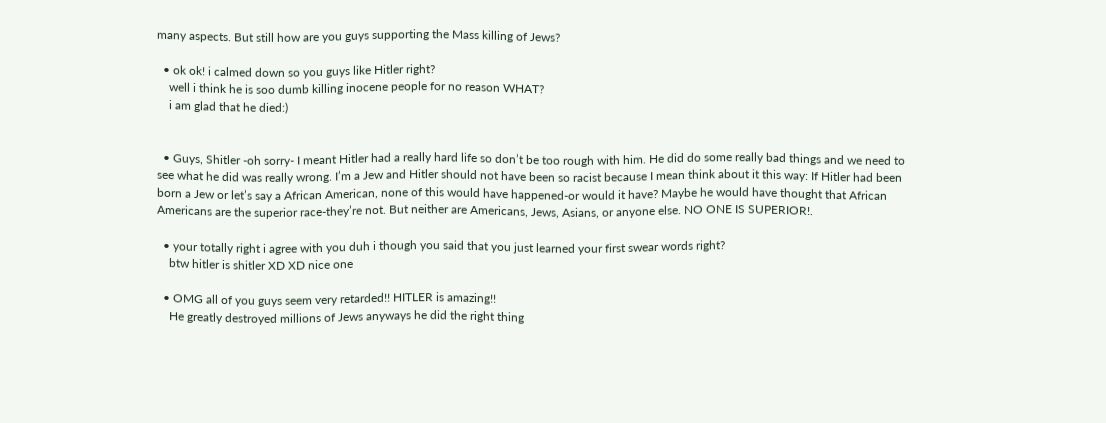many aspects. But still how are you guys supporting the Mass killing of Jews?

  • ok ok! i calmed down so you guys like Hitler right?
    well i think he is soo dumb killing inocene people for no reason WHAT?
    i am glad that he died:)


  • Guys, Shitler -oh sorry- I meant Hitler had a really hard life so don’t be too rough with him. He did do some really bad things and we need to see what he did was really wrong. I’m a Jew and Hitler should not have been so racist because I mean think about it this way: If Hitler had been born a Jew or let’s say a African American, none of this would have happened-or would it have? Maybe he would have thought that African Americans are the superior race-they’re not. But neither are Americans, Jews, Asians, or anyone else. NO ONE IS SUPERIOR!.

  • your totally right i agree with you duh i though you said that you just learned your first swear words right?
    btw hitler is shitler XD XD nice one

  • OMG all of you guys seem very retarded!! HITLER is amazing!!
    He greatly destroyed millions of Jews anyways he did the right thing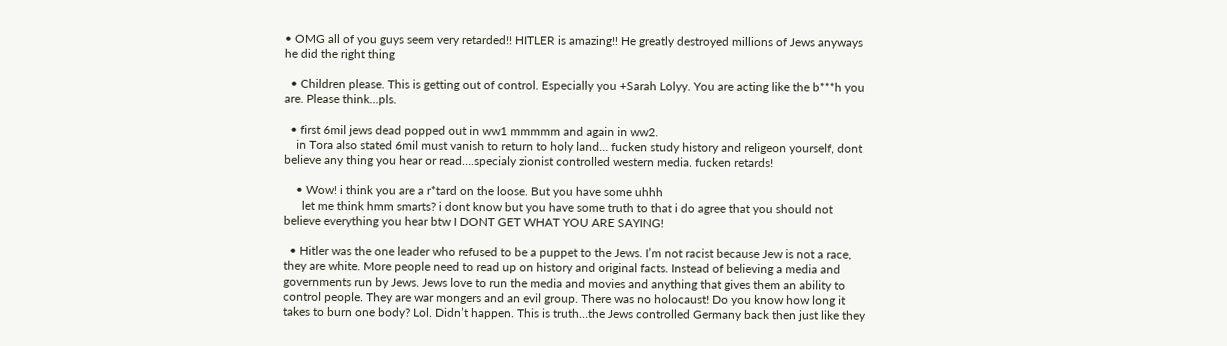• OMG all of you guys seem very retarded!! HITLER is amazing!! He greatly destroyed millions of Jews anyways he did the right thing

  • Children please. This is getting out of control. Especially you +Sarah Lolyy. You are acting like the b***h you are. Please think…pls.

  • first 6mil jews dead popped out in ww1 mmmmm and again in ww2.
    in Tora also stated 6mil must vanish to return to holy land… fucken study history and religeon yourself, dont believe any thing you hear or read….specialy zionist controlled western media. fucken retards!

    • Wow! i think you are a r*tard on the loose. But you have some uhhh
      let me think hmm smarts? i dont know but you have some truth to that i do agree that you should not believe everything you hear btw I DONT GET WHAT YOU ARE SAYING!

  • Hitler was the one leader who refused to be a puppet to the Jews. I’m not racist because Jew is not a race, they are white. More people need to read up on history and original facts. Instead of believing a media and governments run by Jews. Jews love to run the media and movies and anything that gives them an ability to control people. They are war mongers and an evil group. There was no holocaust! Do you know how long it takes to burn one body? Lol. Didn’t happen. This is truth…the Jews controlled Germany back then just like they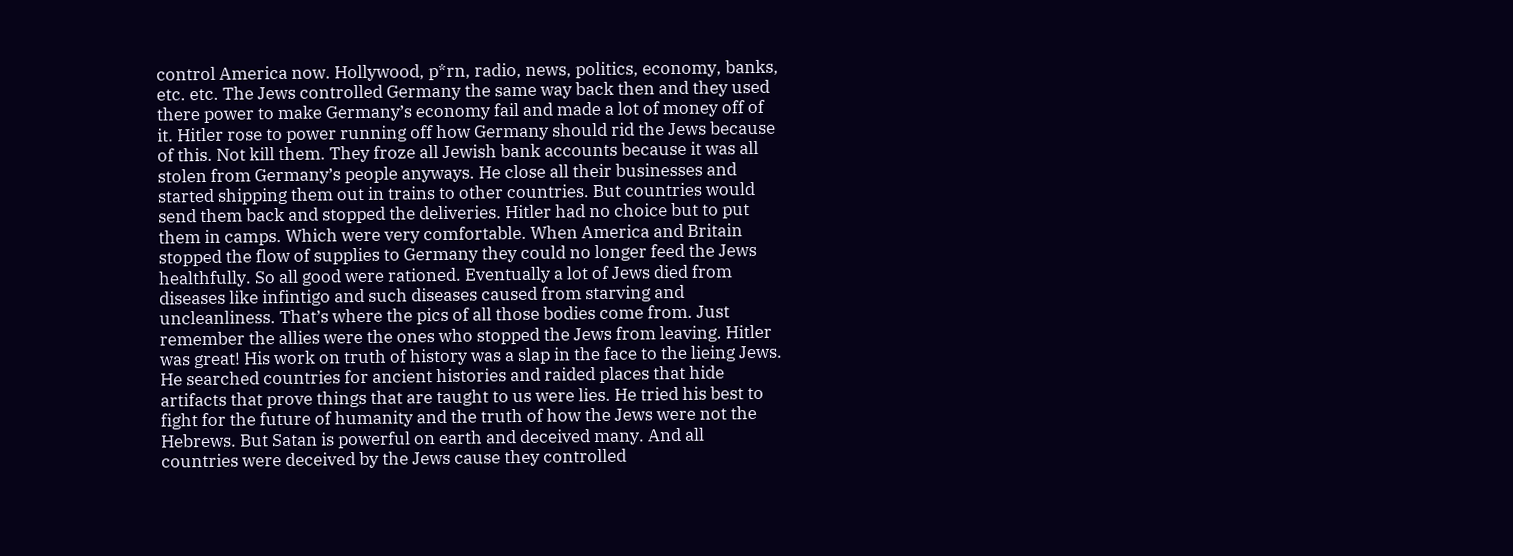control America now. Hollywood, p*rn, radio, news, politics, economy, banks, etc. etc. The Jews controlled Germany the same way back then and they used there power to make Germany’s economy fail and made a lot of money off of it. Hitler rose to power running off how Germany should rid the Jews because of this. Not kill them. They froze all Jewish bank accounts because it was all stolen from Germany’s people anyways. He close all their businesses and started shipping them out in trains to other countries. But countries would send them back and stopped the deliveries. Hitler had no choice but to put them in camps. Which were very comfortable. When America and Britain stopped the flow of supplies to Germany they could no longer feed the Jews healthfully. So all good were rationed. Eventually a lot of Jews died from diseases like infintigo and such diseases caused from starving and uncleanliness. That’s where the pics of all those bodies come from. Just remember the allies were the ones who stopped the Jews from leaving. Hitler was great! His work on truth of history was a slap in the face to the lieing Jews. He searched countries for ancient histories and raided places that hide artifacts that prove things that are taught to us were lies. He tried his best to fight for the future of humanity and the truth of how the Jews were not the Hebrews. But Satan is powerful on earth and deceived many. And all countries were deceived by the Jews cause they controlled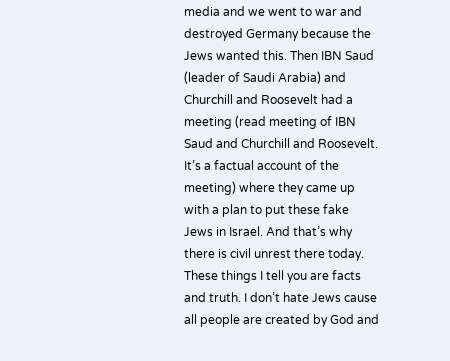media and we went to war and destroyed Germany because the Jews wanted this. Then IBN Saud (leader of Saudi Arabia) and Churchill and Roosevelt had a meeting (read meeting of IBN Saud and Churchill and Roosevelt. It’s a factual account of the meeting) where they came up with a plan to put these fake Jews in Israel. And that’s why there is civil unrest there today. These things I tell you are facts and truth. I don’t hate Jews cause all people are created by God and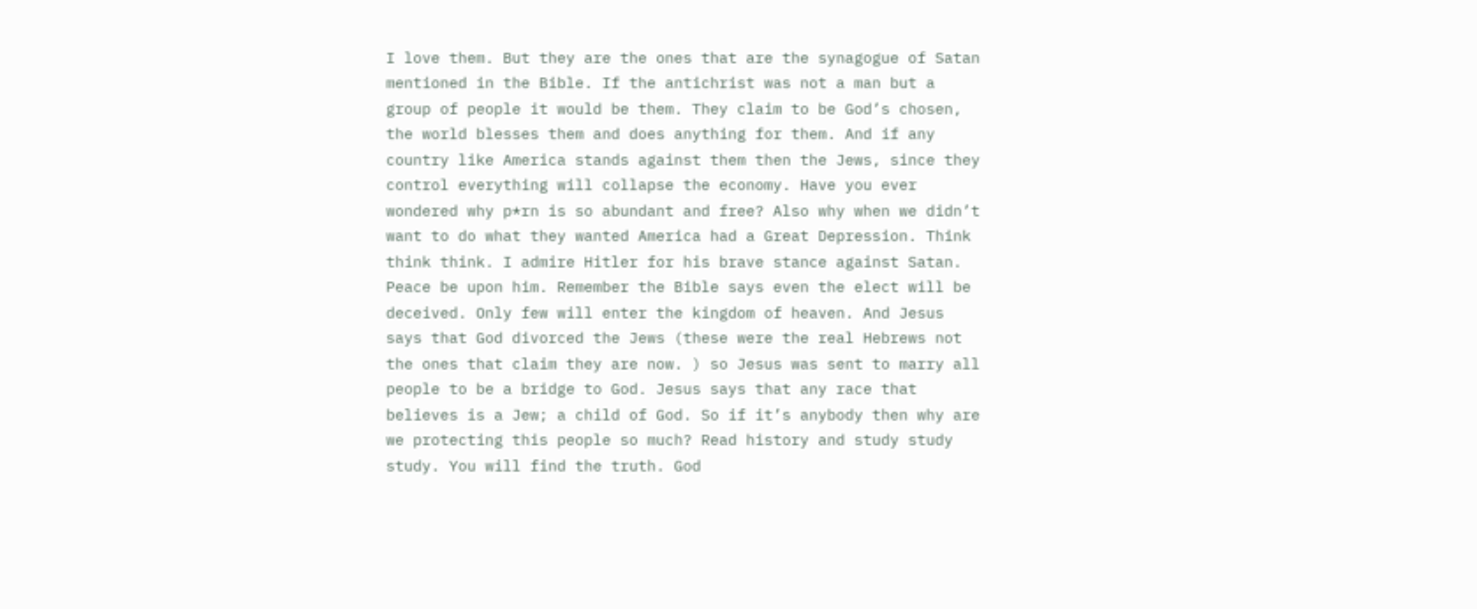I love them. But they are the ones that are the synagogue of Satan mentioned in the Bible. If the antichrist was not a man but a group of people it would be them. They claim to be God’s chosen, the world blesses them and does anything for them. And if any country like America stands against them then the Jews, since they control everything will collapse the economy. Have you ever wondered why p*rn is so abundant and free? Also why when we didn’t want to do what they wanted America had a Great Depression. Think think think. I admire Hitler for his brave stance against Satan. Peace be upon him. Remember the Bible says even the elect will be deceived. Only few will enter the kingdom of heaven. And Jesus says that God divorced the Jews (these were the real Hebrews not the ones that claim they are now. ) so Jesus was sent to marry all people to be a bridge to God. Jesus says that any race that believes is a Jew; a child of God. So if it’s anybody then why are we protecting this people so much? Read history and study study study. You will find the truth. God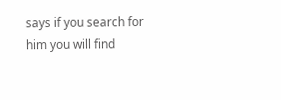says if you search for him you will find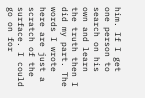him. If I get one person to search on his own and learn the truth then I did my part. The words I wrote here are just a scratch of the surface. I could go on for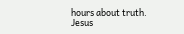hours about truth. Jesus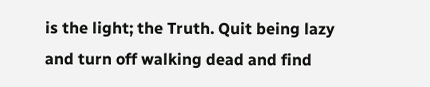is the light; the Truth. Quit being lazy and turn off walking dead and find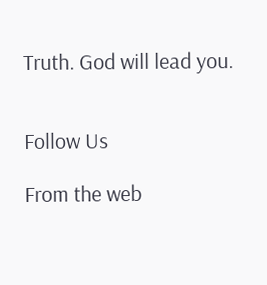Truth. God will lead you.


Follow Us

From the web